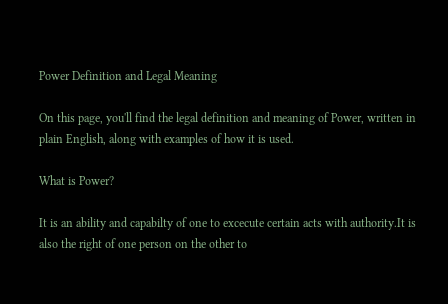Power Definition and Legal Meaning

On this page, you'll find the legal definition and meaning of Power, written in plain English, along with examples of how it is used.

What is Power?

It is an ability and capabilty of one to excecute certain acts with authority.It is also the right of one person on the other to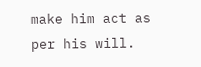make him act as per his will.